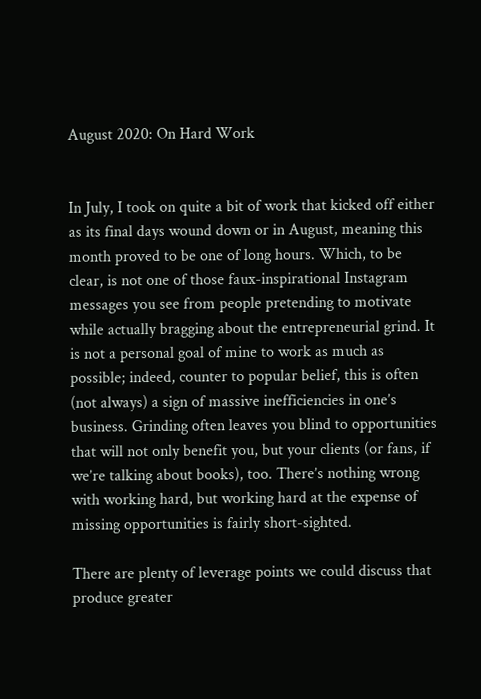August 2020: On Hard Work


In July, I took on quite a bit of work that kicked off either as its final days wound down or in August, meaning this month proved to be one of long hours. Which, to be clear, is not one of those faux-inspirational Instagram messages you see from people pretending to motivate while actually bragging about the entrepreneurial grind. It is not a personal goal of mine to work as much as possible; indeed, counter to popular belief, this is often (not always) a sign of massive inefficiencies in one’s business. Grinding often leaves you blind to opportunities that will not only benefit you, but your clients (or fans, if we’re talking about books), too. There’s nothing wrong with working hard, but working hard at the expense of missing opportunities is fairly short-sighted.

There are plenty of leverage points we could discuss that produce greater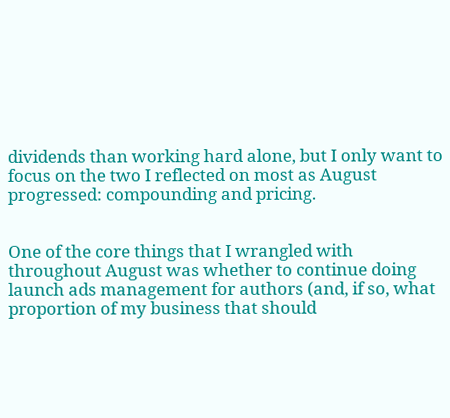dividends than working hard alone, but I only want to focus on the two I reflected on most as August progressed: compounding and pricing.


One of the core things that I wrangled with throughout August was whether to continue doing launch ads management for authors (and, if so, what proportion of my business that should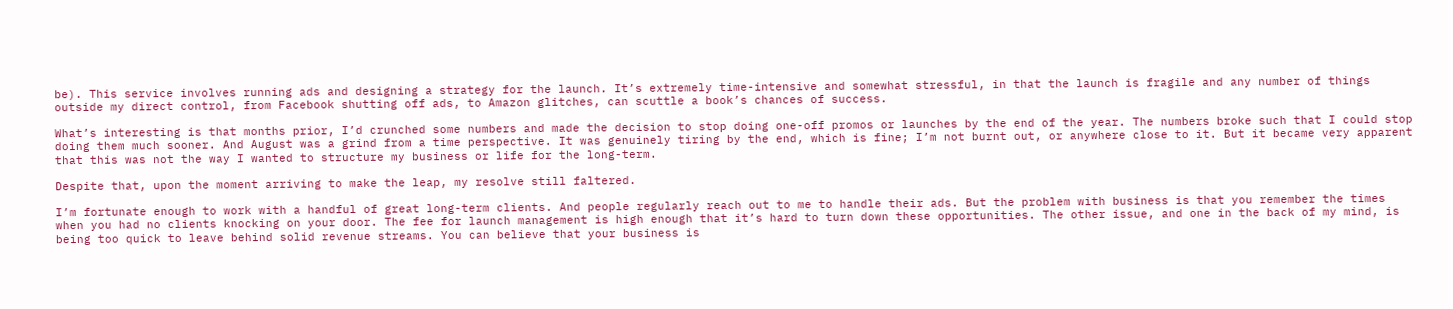be). This service involves running ads and designing a strategy for the launch. It’s extremely time-intensive and somewhat stressful, in that the launch is fragile and any number of things outside my direct control, from Facebook shutting off ads, to Amazon glitches, can scuttle a book’s chances of success.

What’s interesting is that months prior, I’d crunched some numbers and made the decision to stop doing one-off promos or launches by the end of the year. The numbers broke such that I could stop doing them much sooner. And August was a grind from a time perspective. It was genuinely tiring by the end, which is fine; I’m not burnt out, or anywhere close to it. But it became very apparent that this was not the way I wanted to structure my business or life for the long-term.

Despite that, upon the moment arriving to make the leap, my resolve still faltered.

I’m fortunate enough to work with a handful of great long-term clients. And people regularly reach out to me to handle their ads. But the problem with business is that you remember the times when you had no clients knocking on your door. The fee for launch management is high enough that it’s hard to turn down these opportunities. The other issue, and one in the back of my mind, is being too quick to leave behind solid revenue streams. You can believe that your business is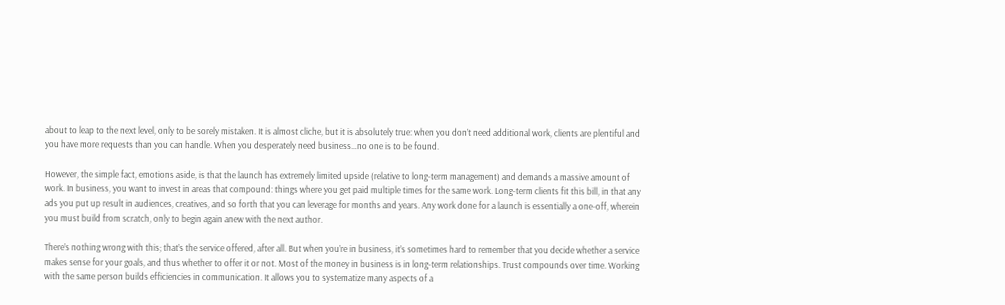about to leap to the next level, only to be sorely mistaken. It is almost cliche, but it is absolutely true: when you don’t need additional work, clients are plentiful and you have more requests than you can handle. When you desperately need business…no one is to be found.

However, the simple fact, emotions aside, is that the launch has extremely limited upside (relative to long-term management) and demands a massive amount of work. In business, you want to invest in areas that compound: things where you get paid multiple times for the same work. Long-term clients fit this bill, in that any ads you put up result in audiences, creatives, and so forth that you can leverage for months and years. Any work done for a launch is essentially a one-off, wherein you must build from scratch, only to begin again anew with the next author.

There’s nothing wrong with this; that’s the service offered, after all. But when you’re in business, it’s sometimes hard to remember that you decide whether a service makes sense for your goals, and thus whether to offer it or not. Most of the money in business is in long-term relationships. Trust compounds over time. Working with the same person builds efficiencies in communication. It allows you to systematize many aspects of a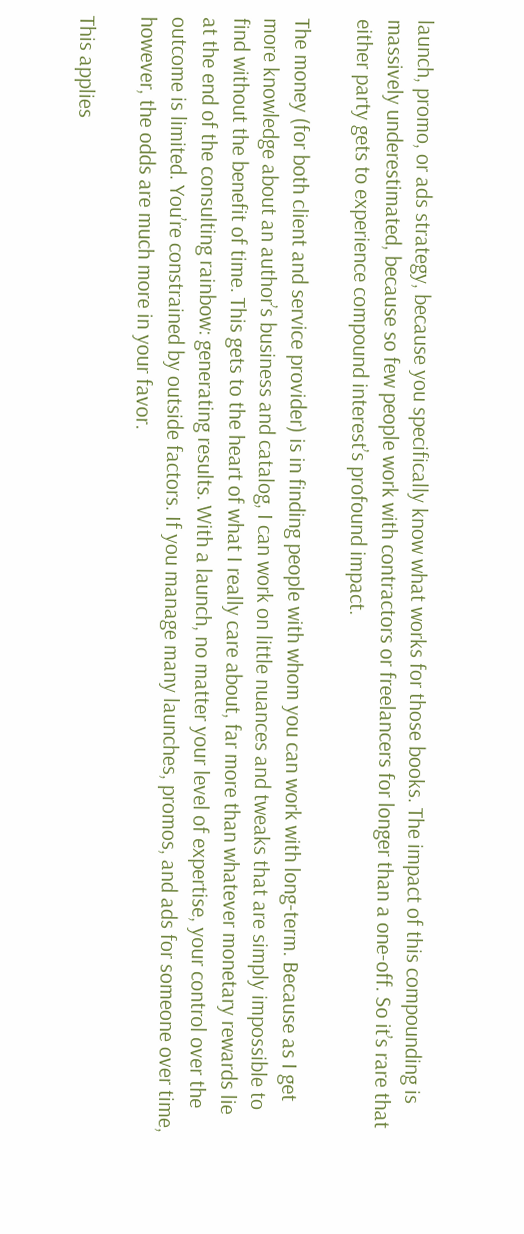launch, promo, or ads strategy, because you specifically know what works for those books. The impact of this compounding is massively underestimated, because so few people work with contractors or freelancers for longer than a one-off. So it’s rare that either party gets to experience compound interest’s profound impact.

The money (for both client and service provider) is in finding people with whom you can work with long-term. Because as I get more knowledge about an author’s business and catalog, I can work on little nuances and tweaks that are simply impossible to find without the benefit of time. This gets to the heart of what I really care about, far more than whatever monetary rewards lie at the end of the consulting rainbow: generating results. With a launch, no matter your level of expertise, your control over the outcome is limited. You’re constrained by outside factors. If you manage many launches, promos, and ads for someone over time, however, the odds are much more in your favor.

This applies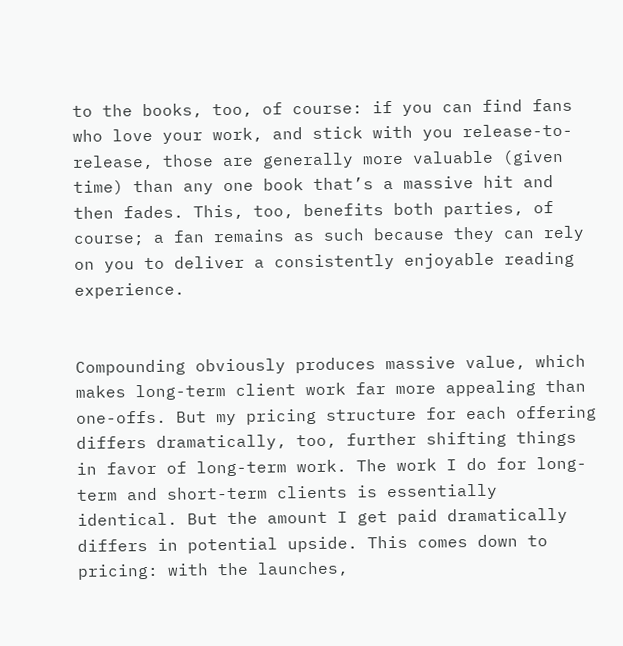to the books, too, of course: if you can find fans who love your work, and stick with you release-to-release, those are generally more valuable (given time) than any one book that’s a massive hit and then fades. This, too, benefits both parties, of course; a fan remains as such because they can rely on you to deliver a consistently enjoyable reading experience.


Compounding obviously produces massive value, which makes long-term client work far more appealing than one-offs. But my pricing structure for each offering differs dramatically, too, further shifting things in favor of long-term work. The work I do for long-term and short-term clients is essentially identical. But the amount I get paid dramatically differs in potential upside. This comes down to pricing: with the launches,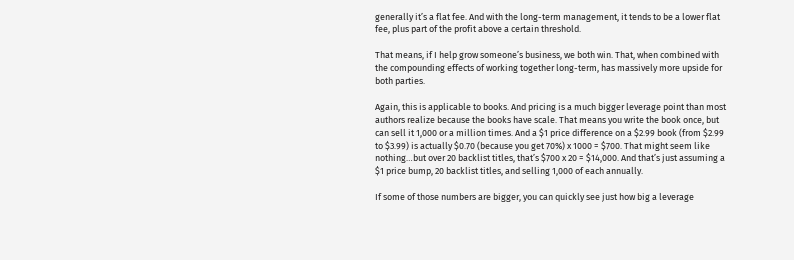generally it’s a flat fee. And with the long-term management, it tends to be a lower flat fee, plus part of the profit above a certain threshold.

That means, if I help grow someone’s business, we both win. That, when combined with the compounding effects of working together long-term, has massively more upside for both parties.

Again, this is applicable to books. And pricing is a much bigger leverage point than most authors realize because the books have scale. That means you write the book once, but can sell it 1,000 or a million times. And a $1 price difference on a $2.99 book (from $2.99 to $3.99) is actually $0.70 (because you get 70%) x 1000 = $700. That might seem like nothing…but over 20 backlist titles, that’s $700 x 20 = $14,000. And that’s just assuming a $1 price bump, 20 backlist titles, and selling 1,000 of each annually.

If some of those numbers are bigger, you can quickly see just how big a leverage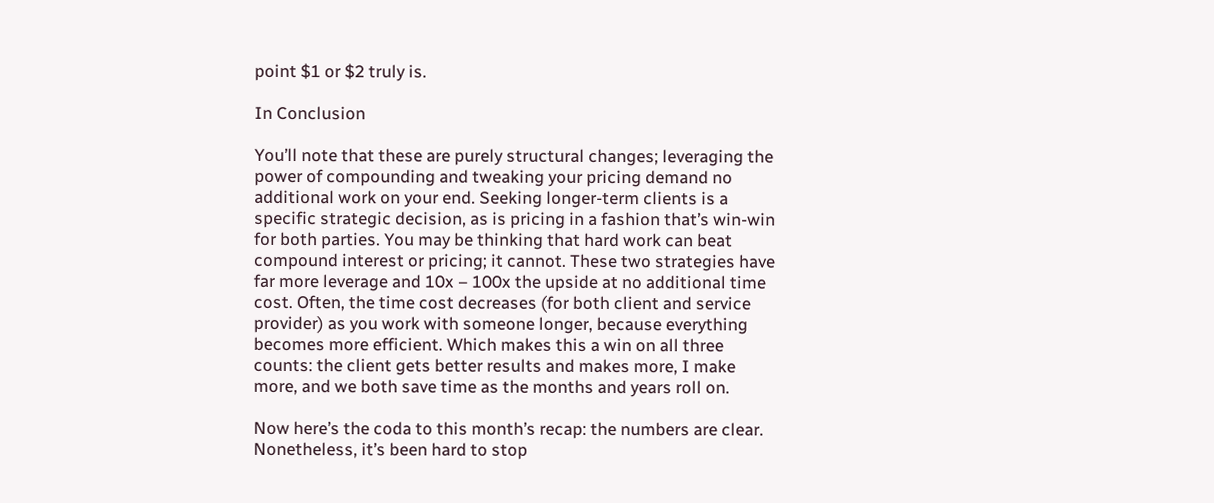point $1 or $2 truly is.

In Conclusion

You’ll note that these are purely structural changes; leveraging the power of compounding and tweaking your pricing demand no additional work on your end. Seeking longer-term clients is a specific strategic decision, as is pricing in a fashion that’s win-win for both parties. You may be thinking that hard work can beat compound interest or pricing; it cannot. These two strategies have far more leverage and 10x – 100x the upside at no additional time cost. Often, the time cost decreases (for both client and service provider) as you work with someone longer, because everything becomes more efficient. Which makes this a win on all three counts: the client gets better results and makes more, I make more, and we both save time as the months and years roll on.

Now here’s the coda to this month’s recap: the numbers are clear. Nonetheless, it’s been hard to stop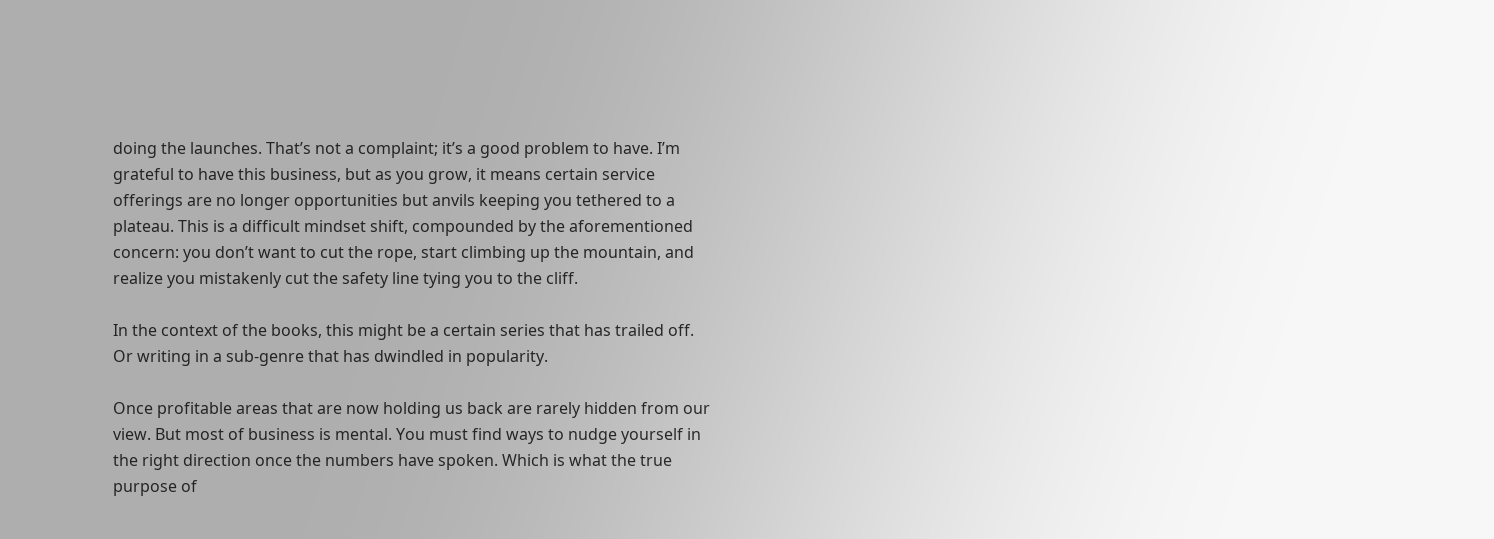doing the launches. That’s not a complaint; it’s a good problem to have. I’m grateful to have this business, but as you grow, it means certain service offerings are no longer opportunities but anvils keeping you tethered to a plateau. This is a difficult mindset shift, compounded by the aforementioned concern: you don’t want to cut the rope, start climbing up the mountain, and realize you mistakenly cut the safety line tying you to the cliff.

In the context of the books, this might be a certain series that has trailed off. Or writing in a sub-genre that has dwindled in popularity.

Once profitable areas that are now holding us back are rarely hidden from our view. But most of business is mental. You must find ways to nudge yourself in the right direction once the numbers have spoken. Which is what the true purpose of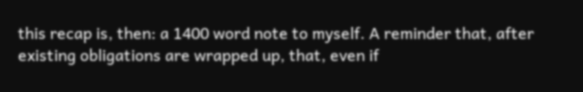this recap is, then: a 1400 word note to myself. A reminder that, after existing obligations are wrapped up, that, even if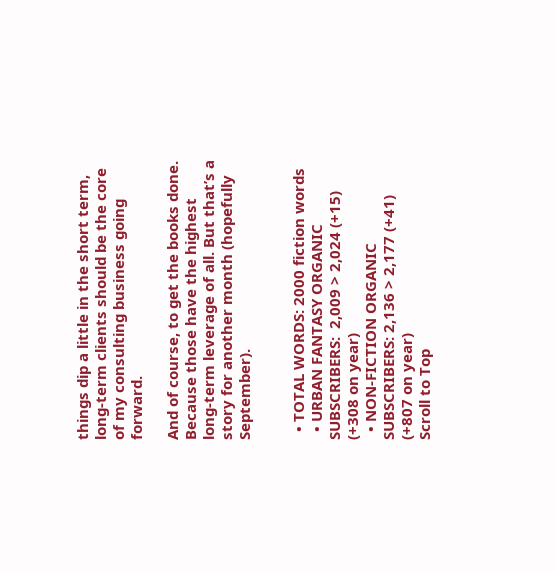things dip a little in the short term, long-term clients should be the core of my consulting business going forward.

And of course, to get the books done. Because those have the highest long-term leverage of all. But that’s a story for another month (hopefully September).


  • TOTAL WORDS: 2000 fiction words
  • URBAN FANTASY ORGANIC SUBSCRIBERS:  2,009 > 2,024 (+15) (+308 on year)
  • NON-FICTION ORGANIC SUBSCRIBERS: 2,136 > 2,177 (+41) (+807 on year)
Scroll to Top